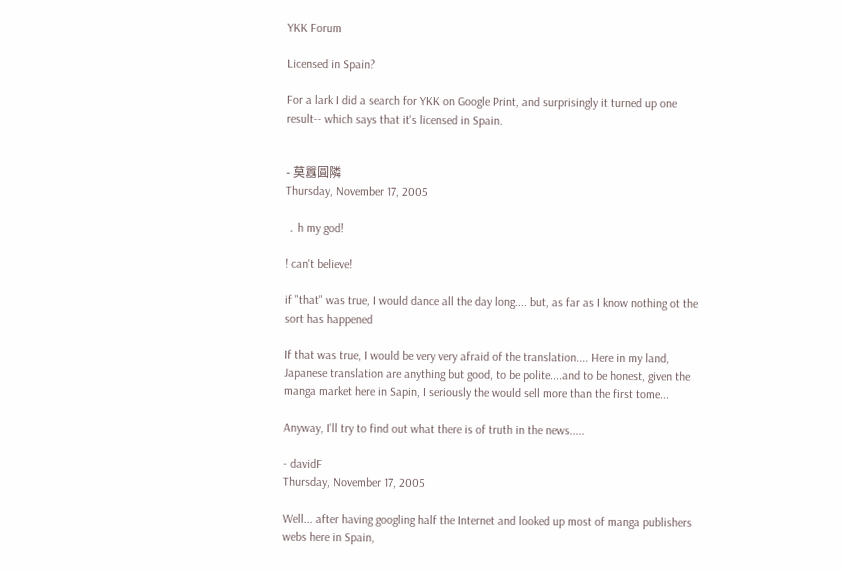YKK Forum

Licensed in Spain?

For a lark I did a search for YKK on Google Print, and surprisingly it turned up one result-- which says that it's licensed in Spain.


- 莫囂圓隣
Thursday, November 17, 2005

﹒h my god!

! can't believe!

if "that" was true, I would dance all the day long.... but, as far as I know nothing ot the sort has happened

If that was true, I would be very very afraid of the translation.... Here in my land, Japanese translation are anything but good, to be polite....and to be honest, given the manga market here in Sapin, I seriously the would sell more than the first tome...

Anyway, I'll try to find out what there is of truth in the news.....

- davidF
Thursday, November 17, 2005

Well... after having googling half the Internet and looked up most of manga publishers webs here in Spain,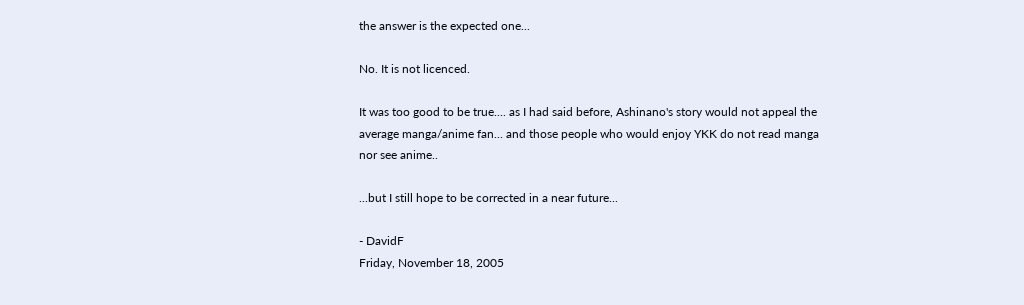the answer is the expected one...

No. It is not licenced.

It was too good to be true.... as I had said before, Ashinano's story would not appeal the average manga/anime fan... and those people who would enjoy YKK do not read manga nor see anime..

...but I still hope to be corrected in a near future...

- DavidF
Friday, November 18, 2005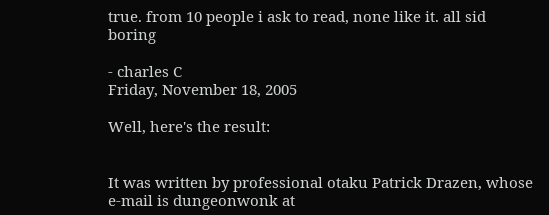true. from 10 people i ask to read, none like it. all sid boring

- charles C
Friday, November 18, 2005

Well, here's the result:


It was written by professional otaku Patrick Drazen, whose e-mail is dungeonwonk at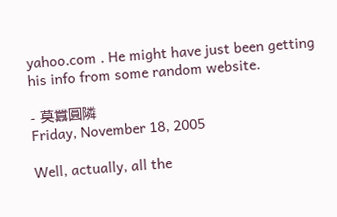yahoo.com . He might have just been getting his info from some random website.

- 莫囂圓隣
Friday, November 18, 2005

Well, actually, all the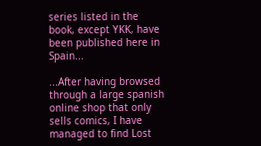series listed in the book, except YKK, have been published here in Spain...

...After having browsed through a large spanish online shop that only sells comics, I have managed to find Lost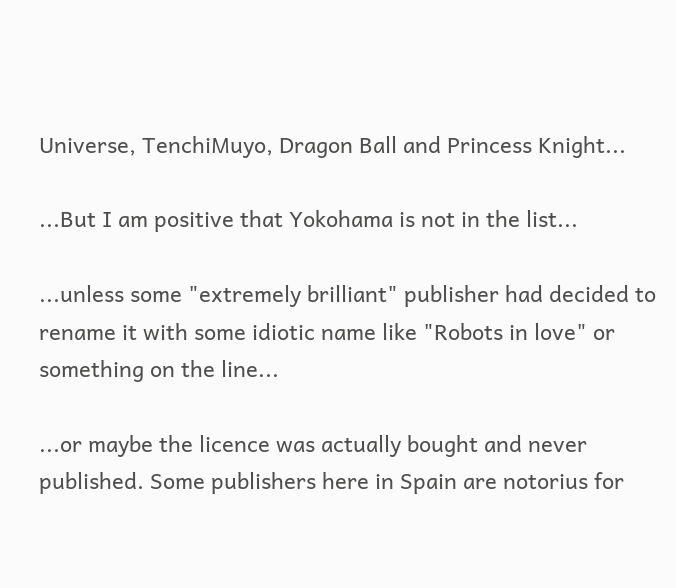Universe, TenchiMuyo, Dragon Ball and Princess Knight...

...But I am positive that Yokohama is not in the list...

...unless some "extremely brilliant" publisher had decided to rename it with some idiotic name like "Robots in love" or something on the line...

...or maybe the licence was actually bought and never published. Some publishers here in Spain are notorius for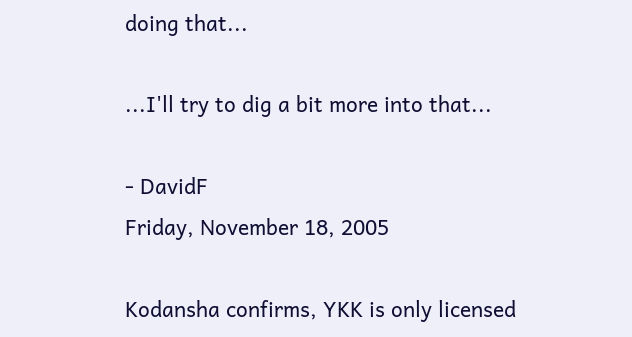doing that...

...I'll try to dig a bit more into that...

- DavidF
Friday, November 18, 2005

Kodansha confirms, YKK is only licensed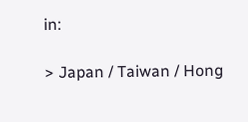in:

> Japan / Taiwan / Hong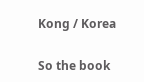Kong / Korea

So the book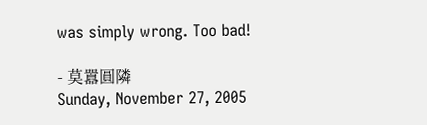was simply wrong. Too bad!

- 莫囂圓隣
Sunday, November 27, 2005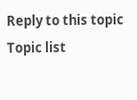Reply to this topic
Topic list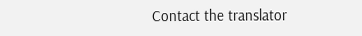Contact the translator